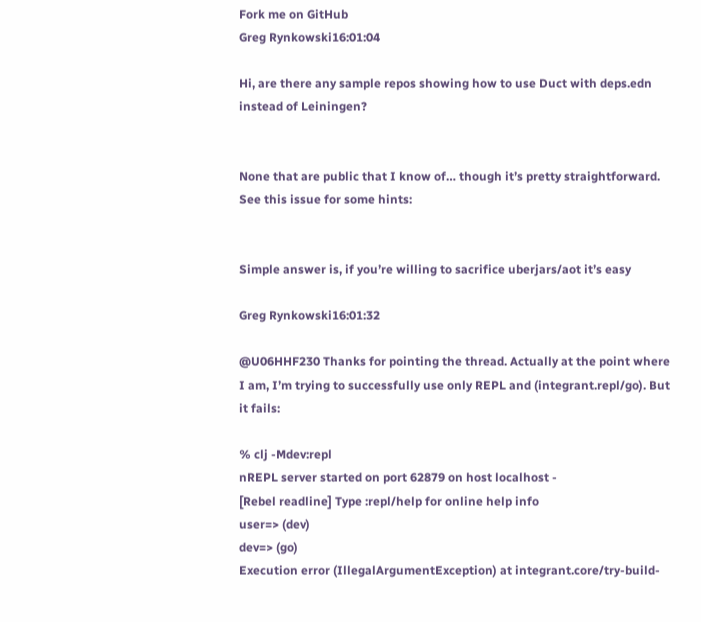Fork me on GitHub
Greg Rynkowski16:01:04

Hi, are there any sample repos showing how to use Duct with deps.edn instead of Leiningen?


None that are public that I know of… though it’s pretty straightforward. See this issue for some hints:


Simple answer is, if you’re willing to sacrifice uberjars/aot it’s easy

Greg Rynkowski16:01:32

@U06HHF230 Thanks for pointing the thread. Actually at the point where I am, I’m trying to successfully use only REPL and (integrant.repl/go). But it fails:

% clj -Mdev:repl                                                                                                                                                                                                                                                                                                                                                    nREPL server started on port 62879 on host localhost -
[Rebel readline] Type :repl/help for online help info
user=> (dev)
dev=> (go)
Execution error (IllegalArgumentException) at integrant.core/try-build-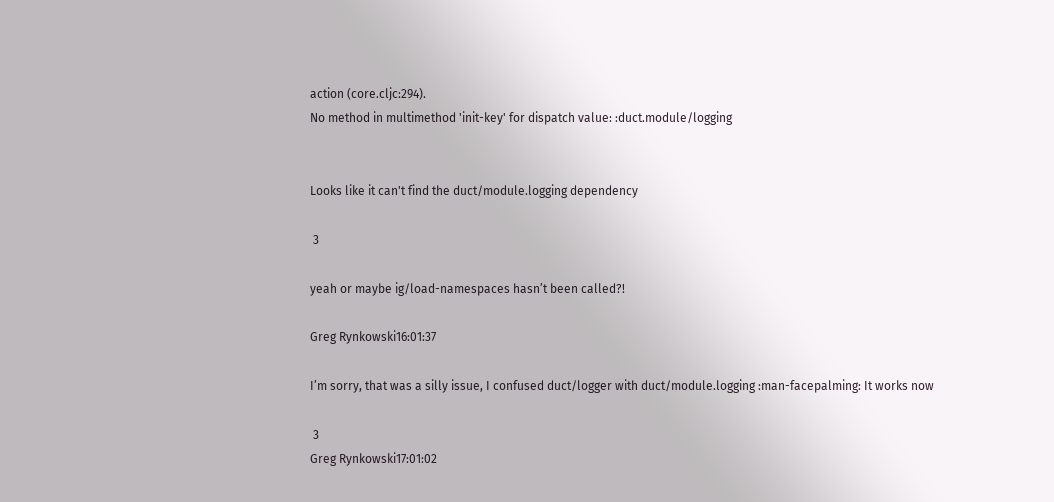action (core.cljc:294).
No method in multimethod 'init-key' for dispatch value: :duct.module/logging


Looks like it can't find the duct/module.logging dependency

 3

yeah or maybe ig/load-namespaces hasn’t been called?!

Greg Rynkowski16:01:37

I’m sorry, that was a silly issue, I confused duct/logger with duct/module.logging :man-facepalming: It works now

 3
Greg Rynkowski17:01:02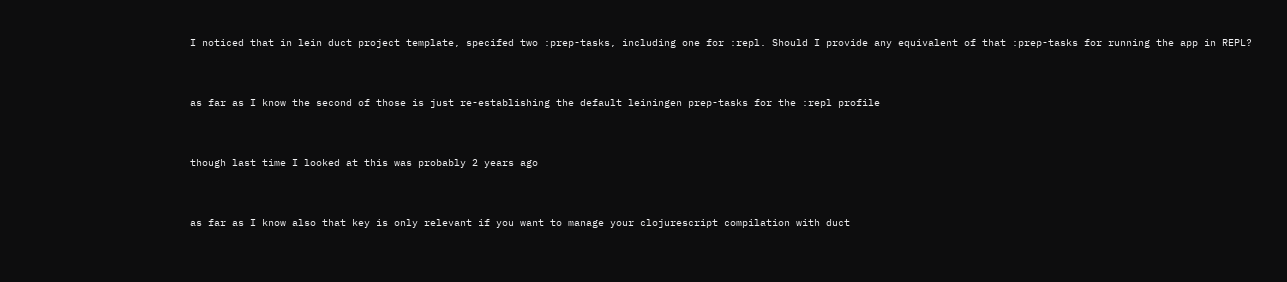I noticed that in lein duct project template, specifed two :prep-tasks, including one for :repl. Should I provide any equivalent of that :prep-tasks for running the app in REPL?


as far as I know the second of those is just re-establishing the default leiningen prep-tasks for the :repl profile


though last time I looked at this was probably 2 years ago


as far as I know also that key is only relevant if you want to manage your clojurescript compilation with duct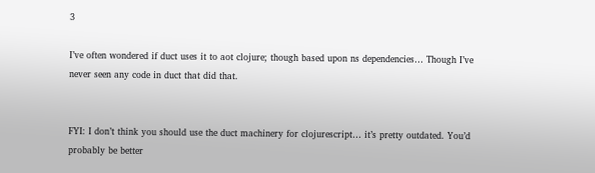3

I’ve often wondered if duct uses it to aot clojure; though based upon ns dependencies… Though I’ve never seen any code in duct that did that.


FYI: I don’t think you should use the duct machinery for clojurescript… it’s pretty outdated. You’d probably be better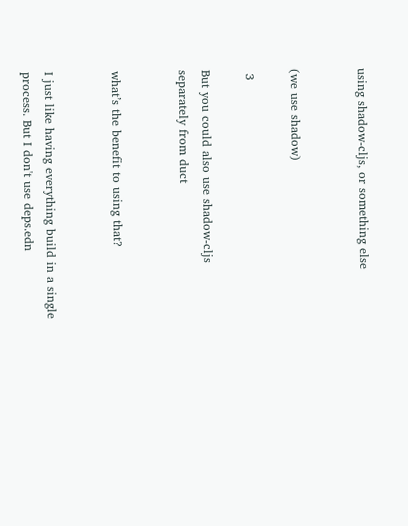using shadow-cljs, or something else


(we use shadow)

 3

But you could also use shadow-cljs separately from duct


what’s the benefit to using that?


I just like having everything build in a single process. But I don't use deps.edn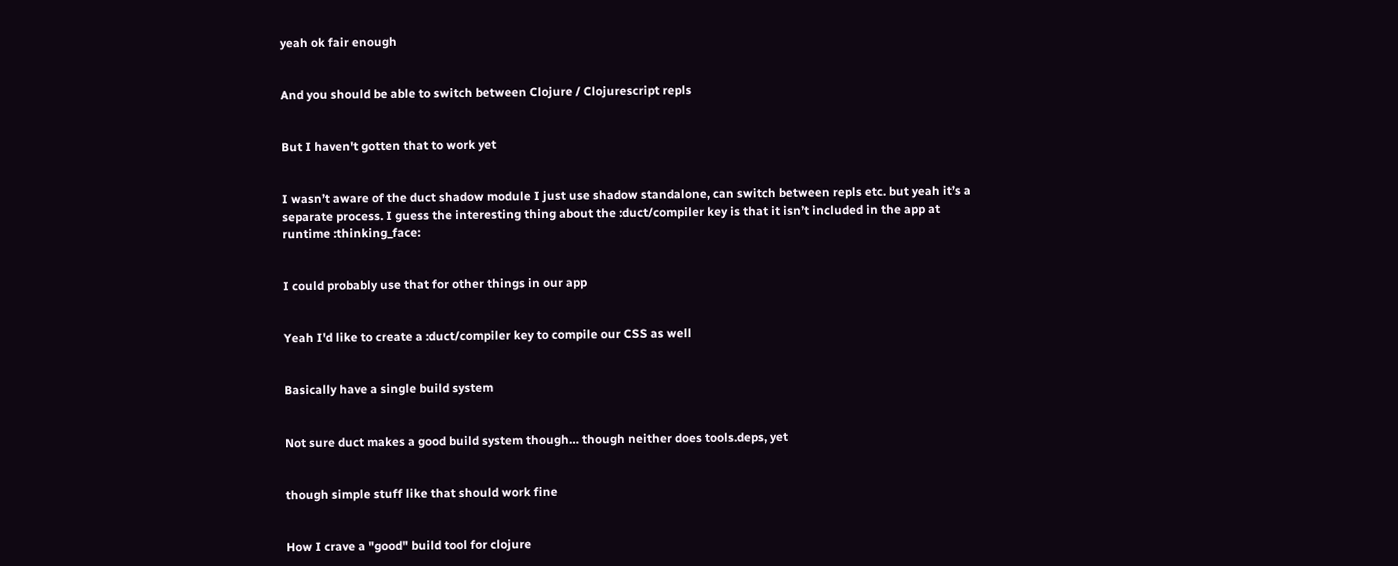yeah ok fair enough


And you should be able to switch between Clojure / Clojurescript repls


But I haven't gotten that to work yet


I wasn’t aware of the duct shadow module I just use shadow standalone, can switch between repls etc. but yeah it’s a separate process. I guess the interesting thing about the :duct/compiler key is that it isn’t included in the app at runtime :thinking_face:


I could probably use that for other things in our app


Yeah I'd like to create a :duct/compiler key to compile our CSS as well


Basically have a single build system


Not sure duct makes a good build system though… though neither does tools.deps, yet


though simple stuff like that should work fine


How I crave a "good" build tool for clojure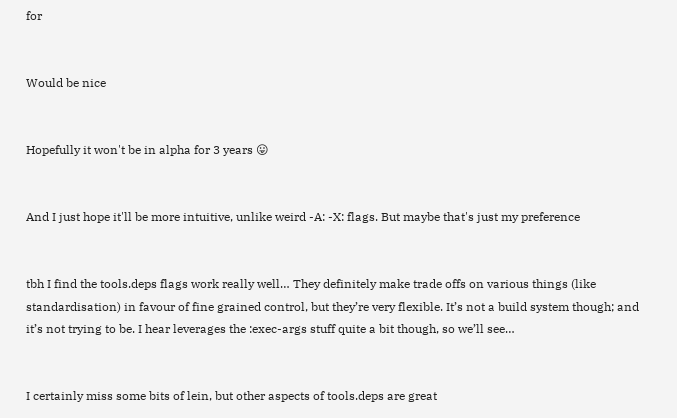for


Would be nice


Hopefully it won't be in alpha for 3 years 😛


And I just hope it'll be more intuitive, unlike weird -A: -X: flags. But maybe that's just my preference


tbh I find the tools.deps flags work really well… They definitely make trade offs on various things (like standardisation) in favour of fine grained control, but they’re very flexible. It’s not a build system though; and it’s not trying to be. I hear leverages the :exec-args stuff quite a bit though, so we’ll see…


I certainly miss some bits of lein, but other aspects of tools.deps are great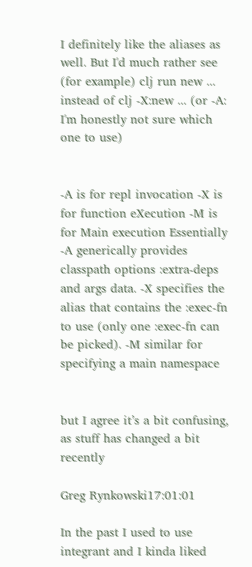I definitely like the aliases as well. But I'd much rather see (for example) clj run new ... instead of clj -X:new ... (or -A: I'm honestly not sure which one to use)


-A is for repl invocation -X is for function eXecution -M is for Main execution Essentially -A generically provides classpath options :extra-deps and args data. -X specifies the alias that contains the :exec-fn to use (only one :exec-fn can be picked). -M similar for specifying a main namespace


but I agree it’s a bit confusing, as stuff has changed a bit recently

Greg Rynkowski17:01:01

In the past I used to use integrant and I kinda liked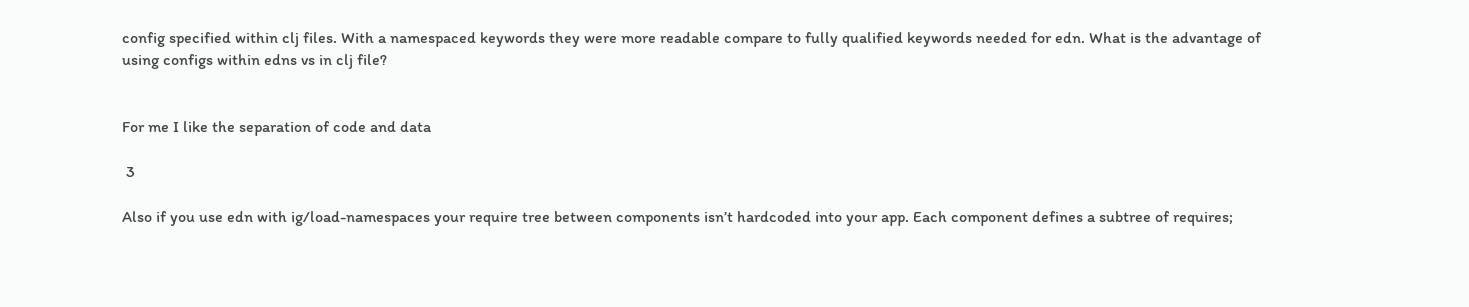config specified within clj files. With a namespaced keywords they were more readable compare to fully qualified keywords needed for edn. What is the advantage of using configs within edns vs in clj file?


For me I like the separation of code and data

 3

Also if you use edn with ig/load-namespaces your require tree between components isn’t hardcoded into your app. Each component defines a subtree of requires;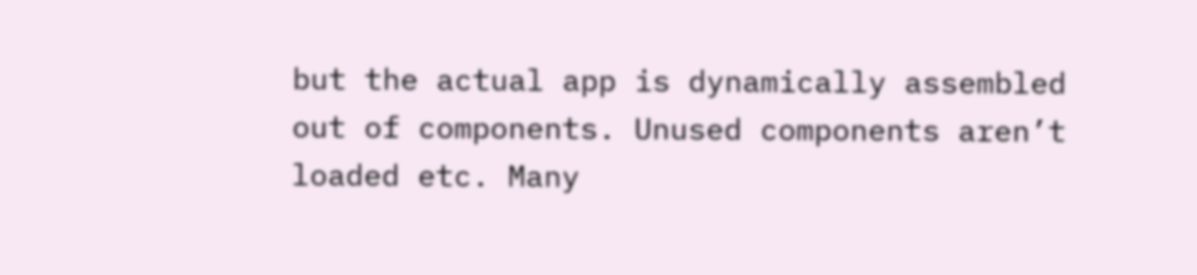but the actual app is dynamically assembled out of components. Unused components aren’t loaded etc. Many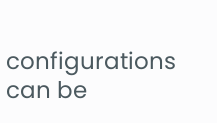configurations can be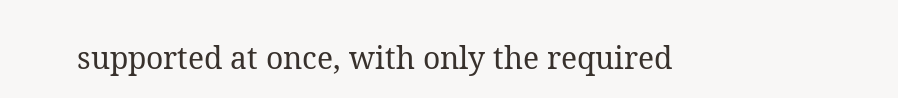supported at once, with only the required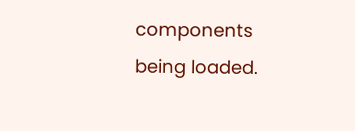components being loaded.